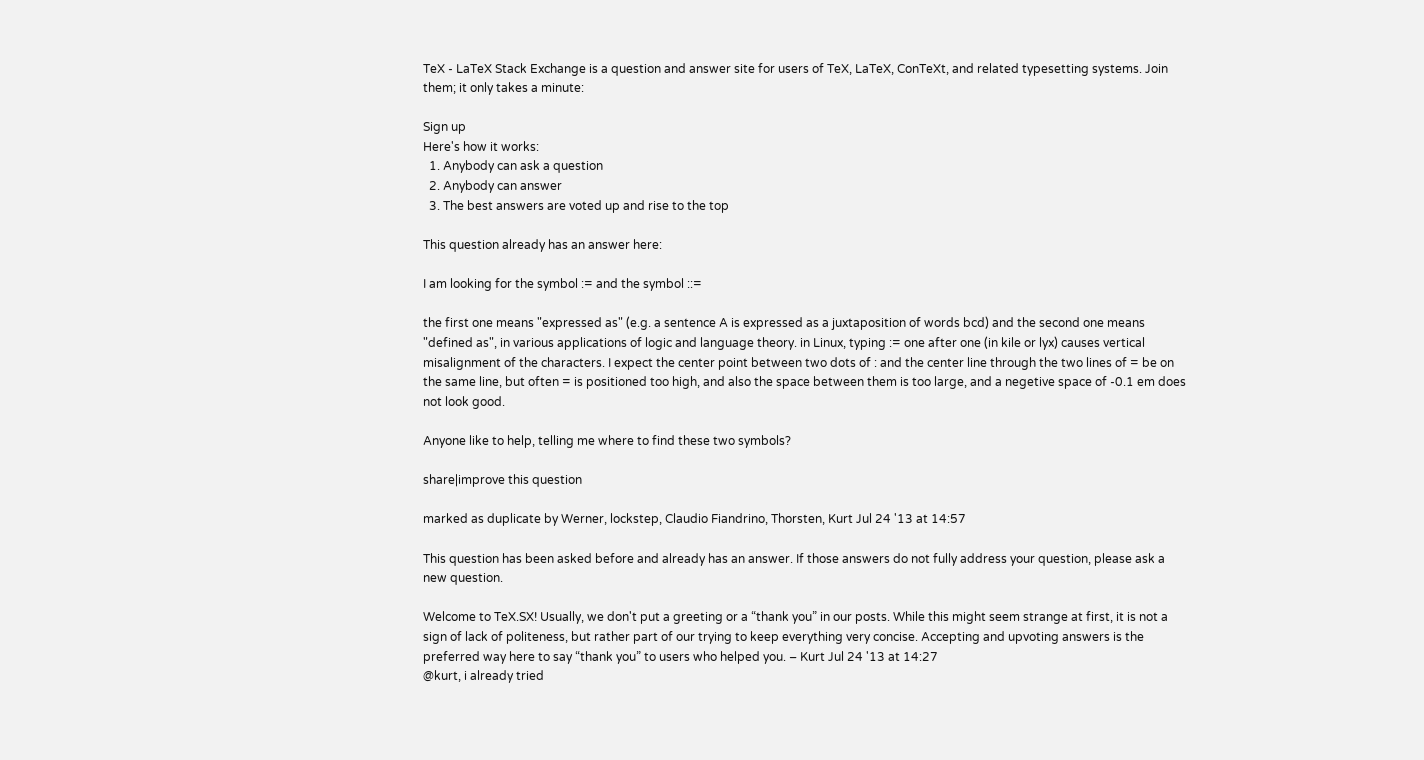TeX - LaTeX Stack Exchange is a question and answer site for users of TeX, LaTeX, ConTeXt, and related typesetting systems. Join them; it only takes a minute:

Sign up
Here's how it works:
  1. Anybody can ask a question
  2. Anybody can answer
  3. The best answers are voted up and rise to the top

This question already has an answer here:

I am looking for the symbol := and the symbol ::=

the first one means "expressed as" (e.g. a sentence A is expressed as a juxtaposition of words bcd) and the second one means "defined as", in various applications of logic and language theory. in Linux, typing := one after one (in kile or lyx) causes vertical misalignment of the characters. I expect the center point between two dots of : and the center line through the two lines of = be on the same line, but often = is positioned too high, and also the space between them is too large, and a negetive space of -0.1 em does not look good.

Anyone like to help, telling me where to find these two symbols?

share|improve this question

marked as duplicate by Werner, lockstep, Claudio Fiandrino, Thorsten, Kurt Jul 24 '13 at 14:57

This question has been asked before and already has an answer. If those answers do not fully address your question, please ask a new question.

Welcome to TeX.SX! Usually, we don't put a greeting or a “thank you” in our posts. While this might seem strange at first, it is not a sign of lack of politeness, but rather part of our trying to keep everything very concise. Accepting and upvoting answers is the preferred way here to say “thank you” to users who helped you. – Kurt Jul 24 '13 at 14:27
@kurt, i already tried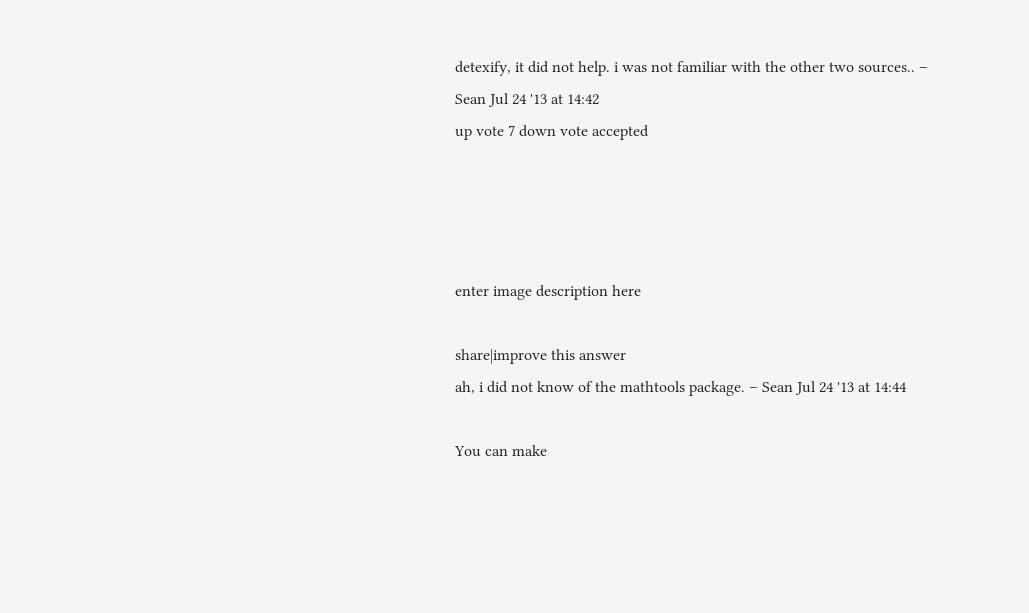detexify, it did not help. i was not familiar with the other two sources.. – Sean Jul 24 '13 at 14:42
up vote 7 down vote accepted




enter image description here

share|improve this answer
ah, i did not know of the mathtools package. – Sean Jul 24 '13 at 14:44

You can make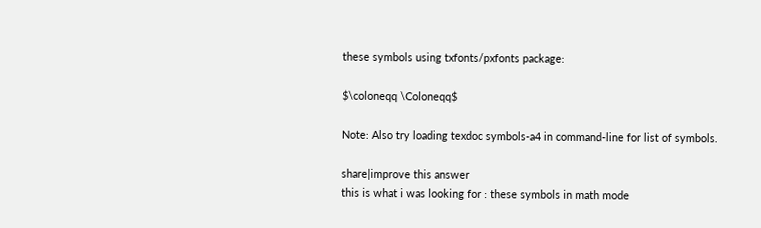these symbols using txfonts/pxfonts package:

$\coloneqq \Coloneqq$

Note: Also try loading texdoc symbols-a4 in command-line for list of symbols.

share|improve this answer
this is what i was looking for : these symbols in math mode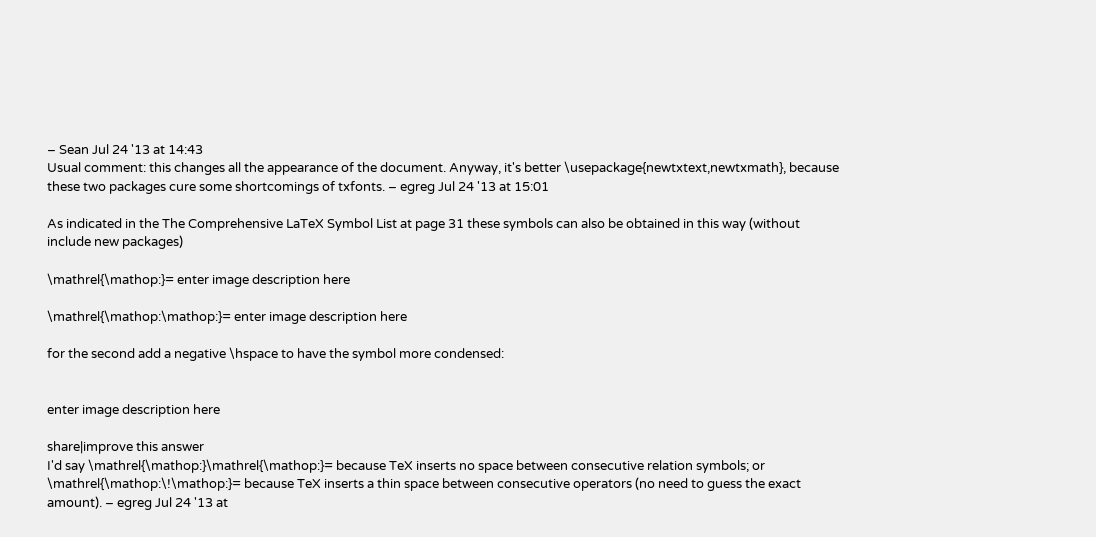– Sean Jul 24 '13 at 14:43
Usual comment: this changes all the appearance of the document. Anyway, it's better \usepackage{newtxtext,newtxmath}, because these two packages cure some shortcomings of txfonts. – egreg Jul 24 '13 at 15:01

As indicated in the The Comprehensive LaTeX Symbol List at page 31 these symbols can also be obtained in this way (without include new packages)

\mathrel{\mathop:}= enter image description here

\mathrel{\mathop:\mathop:}= enter image description here

for the second add a negative \hspace to have the symbol more condensed:


enter image description here

share|improve this answer
I'd say \mathrel{\mathop:}\mathrel{\mathop:}= because TeX inserts no space between consecutive relation symbols; or \mathrel{\mathop:\!\mathop:}= because TeX inserts a thin space between consecutive operators (no need to guess the exact amount). – egreg Jul 24 '13 at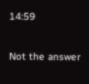14:59

Not the answer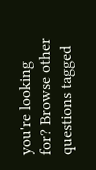you're looking for? Browse other questions tagged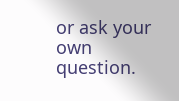or ask your own question.